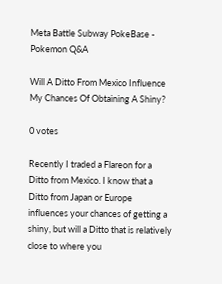Meta Battle Subway PokeBase - Pokemon Q&A

Will A Ditto From Mexico Influence My Chances Of Obtaining A Shiny?

0 votes

Recently I traded a Flareon for a Ditto from Mexico. I know that a Ditto from Japan or Europe influences your chances of getting a shiny, but will a Ditto that is relatively close to where you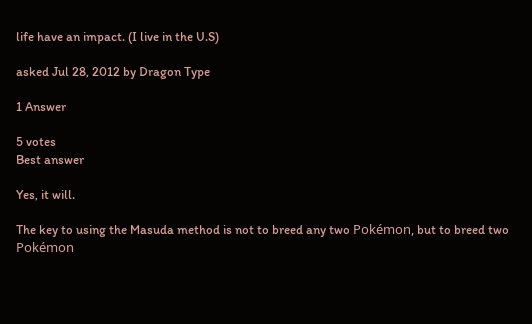life have an impact. (I live in the U.S)

asked Jul 28, 2012 by Dragon Type

1 Answer

5 votes
Best answer

Yes, it will.

The key to using the Masuda method is not to breed any two Pokémon, but to breed two Pokémon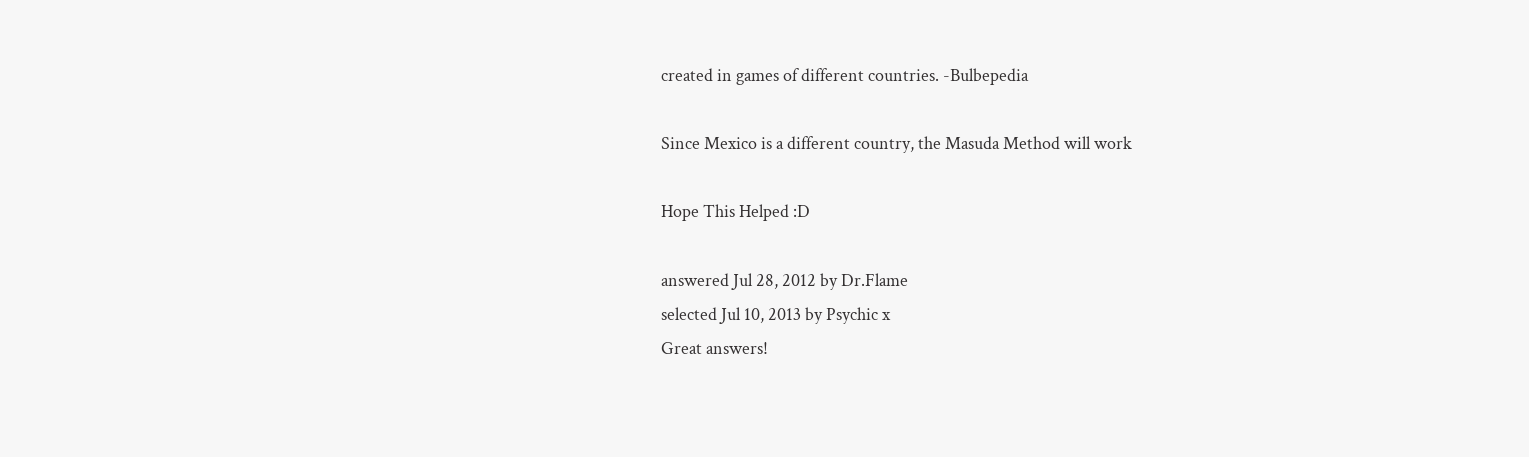created in games of different countries. -Bulbepedia

Since Mexico is a different country, the Masuda Method will work

Hope This Helped :D

answered Jul 28, 2012 by Dr.Flame
selected Jul 10, 2013 by Psychic x
Great answers!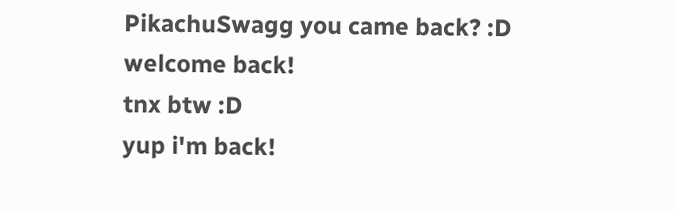PikachuSwagg you came back? :D welcome back!
tnx btw :D
yup i'm back!